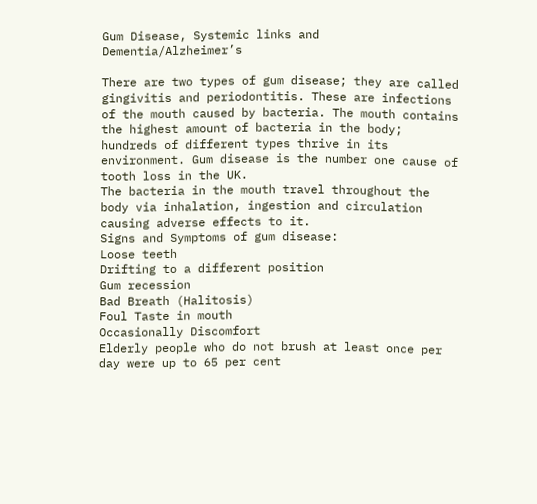Gum Disease, Systemic links and Dementia/Alzheimer’s

There are two types of gum disease; they are called gingivitis and periodontitis. These are infections of the mouth caused by bacteria. The mouth contains the highest amount of bacteria in the body; hundreds of different types thrive in its environment. Gum disease is the number one cause of tooth loss in the UK.
The bacteria in the mouth travel throughout the body via inhalation, ingestion and circulation causing adverse effects to it.
Signs and Symptoms of gum disease:
Loose teeth
Drifting to a different position
Gum recession
Bad Breath (Halitosis)
Foul Taste in mouth
Occasionally Discomfort
Elderly people who do not brush at least once per day were up to 65 per cent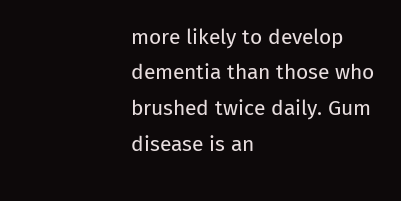more likely to develop dementia than those who brushed twice daily. Gum disease is an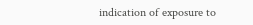indication of exposure to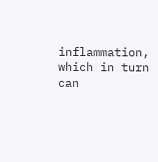inflammation, which in turn can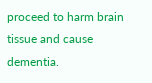proceed to harm brain tissue and cause dementia.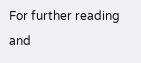For further reading and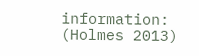information:  (Holmes 2013)